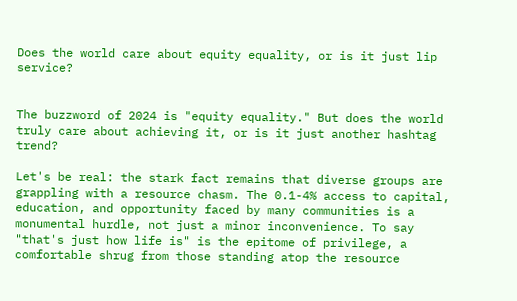Does the world care about equity equality, or is it just lip service?


The buzzword of 2024 is "equity equality." But does the world truly care about achieving it, or is it just another hashtag trend?

Let's be real: the stark fact remains that diverse groups are grappling with a resource chasm. The 0.1-4% access to capital, education, and opportunity faced by many communities is a monumental hurdle, not just a minor inconvenience. To say "that's just how life is" is the epitome of privilege, a comfortable shrug from those standing atop the resource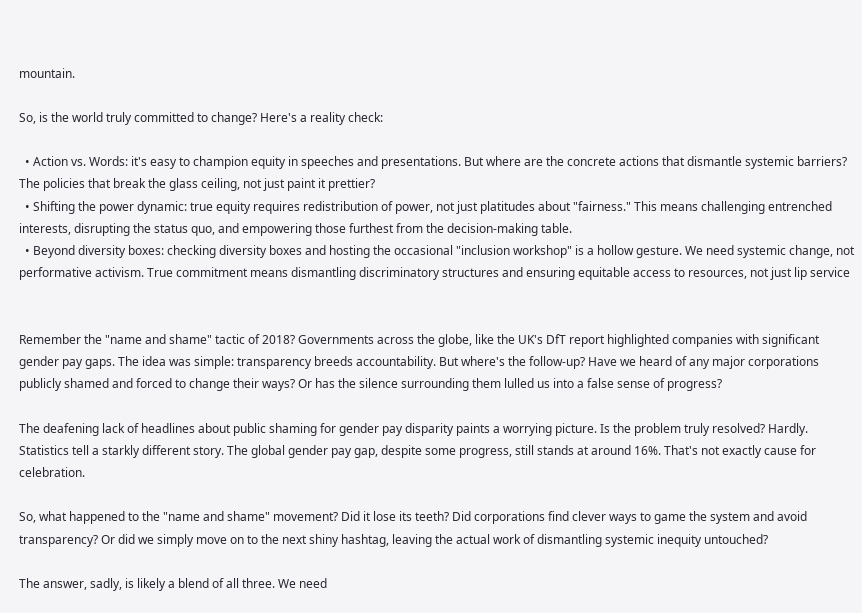mountain.

So, is the world truly committed to change? Here's a reality check:

  • Action vs. Words: it's easy to champion equity in speeches and presentations. But where are the concrete actions that dismantle systemic barriers? The policies that break the glass ceiling, not just paint it prettier?
  • Shifting the power dynamic: true equity requires redistribution of power, not just platitudes about "fairness." This means challenging entrenched interests, disrupting the status quo, and empowering those furthest from the decision-making table.
  • Beyond diversity boxes: checking diversity boxes and hosting the occasional "inclusion workshop" is a hollow gesture. We need systemic change, not performative activism. True commitment means dismantling discriminatory structures and ensuring equitable access to resources, not just lip service


Remember the "name and shame" tactic of 2018? Governments across the globe, like the UK's DfT report highlighted companies with significant gender pay gaps. The idea was simple: transparency breeds accountability. But where's the follow-up? Have we heard of any major corporations publicly shamed and forced to change their ways? Or has the silence surrounding them lulled us into a false sense of progress?

The deafening lack of headlines about public shaming for gender pay disparity paints a worrying picture. Is the problem truly resolved? Hardly. Statistics tell a starkly different story. The global gender pay gap, despite some progress, still stands at around 16%. That's not exactly cause for celebration.

So, what happened to the "name and shame" movement? Did it lose its teeth? Did corporations find clever ways to game the system and avoid transparency? Or did we simply move on to the next shiny hashtag, leaving the actual work of dismantling systemic inequity untouched?

The answer, sadly, is likely a blend of all three. We need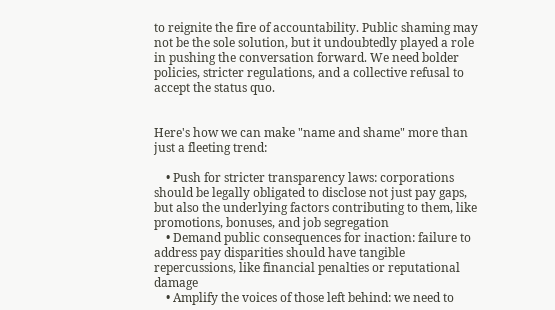to reignite the fire of accountability. Public shaming may not be the sole solution, but it undoubtedly played a role in pushing the conversation forward. We need bolder policies, stricter regulations, and a collective refusal to accept the status quo.


Here's how we can make "name and shame" more than just a fleeting trend:

    • Push for stricter transparency laws: corporations should be legally obligated to disclose not just pay gaps, but also the underlying factors contributing to them, like promotions, bonuses, and job segregation
    • Demand public consequences for inaction: failure to address pay disparities should have tangible repercussions, like financial penalties or reputational damage
    • Amplify the voices of those left behind: we need to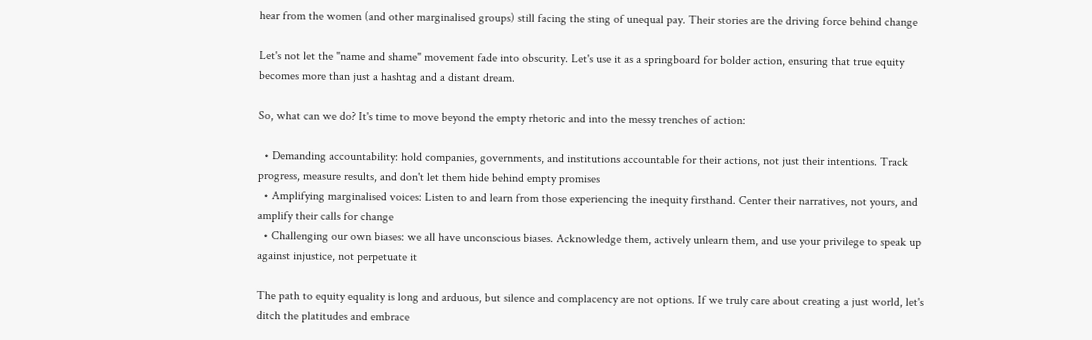hear from the women (and other marginalised groups) still facing the sting of unequal pay. Their stories are the driving force behind change

Let's not let the "name and shame" movement fade into obscurity. Let's use it as a springboard for bolder action, ensuring that true equity becomes more than just a hashtag and a distant dream.

So, what can we do? It's time to move beyond the empty rhetoric and into the messy trenches of action:

  • Demanding accountability: hold companies, governments, and institutions accountable for their actions, not just their intentions. Track progress, measure results, and don't let them hide behind empty promises
  • Amplifying marginalised voices: Listen to and learn from those experiencing the inequity firsthand. Center their narratives, not yours, and amplify their calls for change
  • Challenging our own biases: we all have unconscious biases. Acknowledge them, actively unlearn them, and use your privilege to speak up against injustice, not perpetuate it

The path to equity equality is long and arduous, but silence and complacency are not options. If we truly care about creating a just world, let's ditch the platitudes and embrace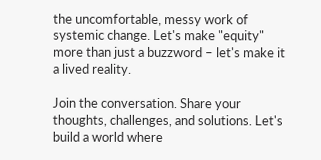the uncomfortable, messy work of systemic change. Let's make "equity" more than just a buzzword – let's make it a lived reality.

Join the conversation. Share your thoughts, challenges, and solutions. Let's build a world where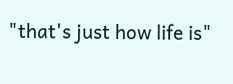"that's just how life is"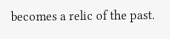becomes a relic of the past.